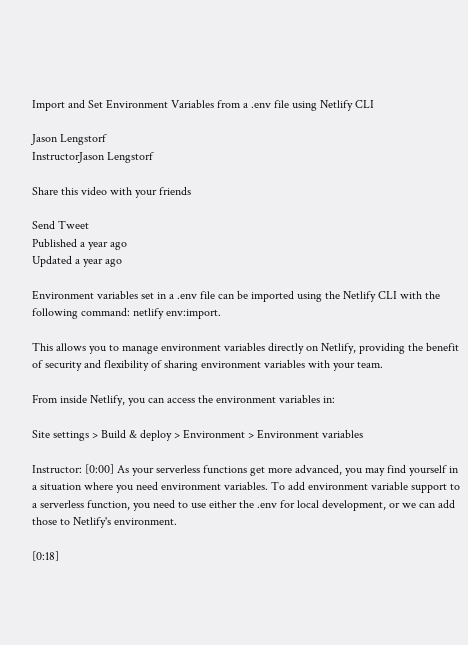Import and Set Environment Variables from a .env file using Netlify CLI

Jason Lengstorf
InstructorJason Lengstorf

Share this video with your friends

Send Tweet
Published a year ago
Updated a year ago

Environment variables set in a .env file can be imported using the Netlify CLI with the following command: netlify env:import.

This allows you to manage environment variables directly on Netlify, providing the benefit of security and flexibility of sharing environment variables with your team.

From inside Netlify, you can access the environment variables in:

Site settings > Build & deploy > Environment > Environment variables

Instructor: [0:00] As your serverless functions get more advanced, you may find yourself in a situation where you need environment variables. To add environment variable support to a serverless function, you need to use either the .env for local development, or we can add those to Netlify's environment.

[0:18]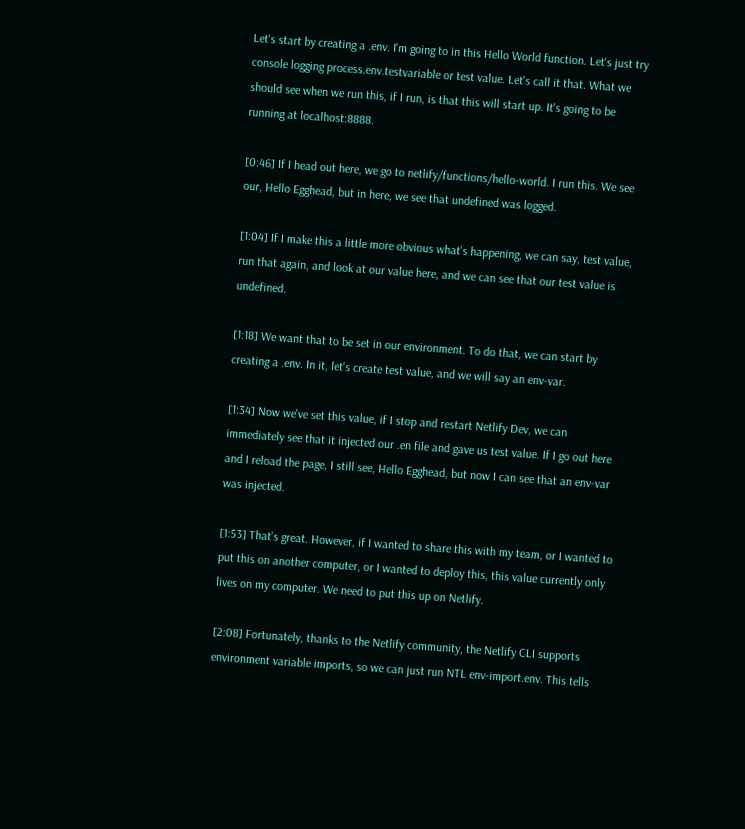Let's start by creating a .env. I'm going to in this Hello World function. Let's just try console logging process.env.testvariable or test value. Let's call it that. What we should see when we run this, if I run, is that this will start up. It's going to be running at localhost:8888.

[0:46] If I head out here, we go to netlify/functions/hello-world. I run this. We see our, Hello Egghead, but in here, we see that undefined was logged.

[1:04] If I make this a little more obvious what's happening, we can say, test value, run that again, and look at our value here, and we can see that our test value is undefined.

[1:18] We want that to be set in our environment. To do that, we can start by creating a .env. In it, let's create test value, and we will say an env-var.

[1:34] Now we've set this value, if I stop and restart Netlify Dev, we can immediately see that it injected our .en file and gave us test value. If I go out here and I reload the page, I still see, Hello Egghead, but now I can see that an env-var was injected.

[1:53] That's great. However, if I wanted to share this with my team, or I wanted to put this on another computer, or I wanted to deploy this, this value currently only lives on my computer. We need to put this up on Netlify.

[2:08] Fortunately, thanks to the Netlify community, the Netlify CLI supports environment variable imports, so we can just run NTL env-import.env. This tells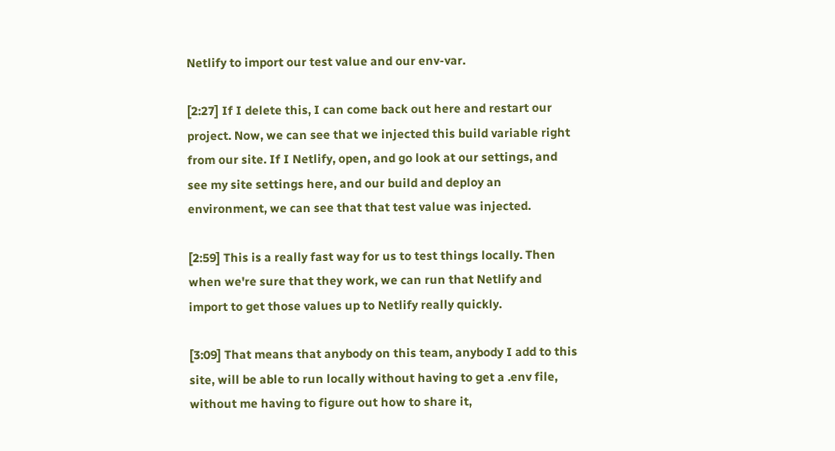Netlify to import our test value and our env-var.

[2:27] If I delete this, I can come back out here and restart our project. Now, we can see that we injected this build variable right from our site. If I Netlify, open, and go look at our settings, and see my site settings here, and our build and deploy an environment, we can see that that test value was injected.

[2:59] This is a really fast way for us to test things locally. Then when we're sure that they work, we can run that Netlify and import to get those values up to Netlify really quickly.

[3:09] That means that anybody on this team, anybody I add to this site, will be able to run locally without having to get a .env file, without me having to figure out how to share it,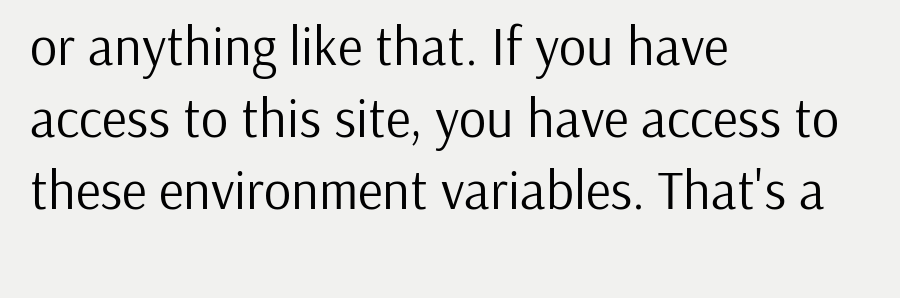or anything like that. If you have access to this site, you have access to these environment variables. That's a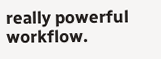really powerful workflow.